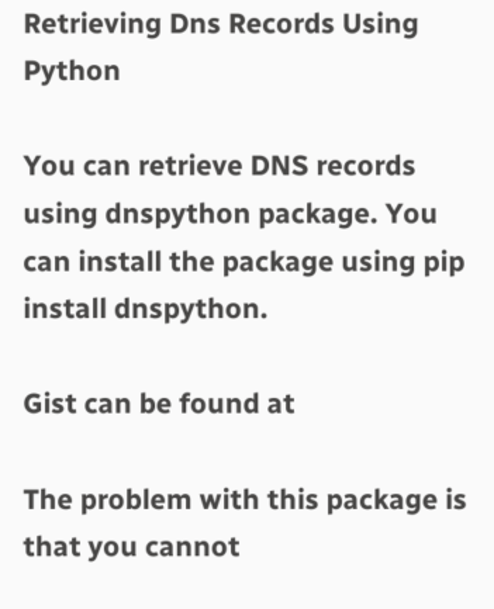Retrieving Dns Records Using Python

You can retrieve DNS records using dnspython package. You can install the package using pip install dnspython.

Gist can be found at

The problem with this package is that you cannot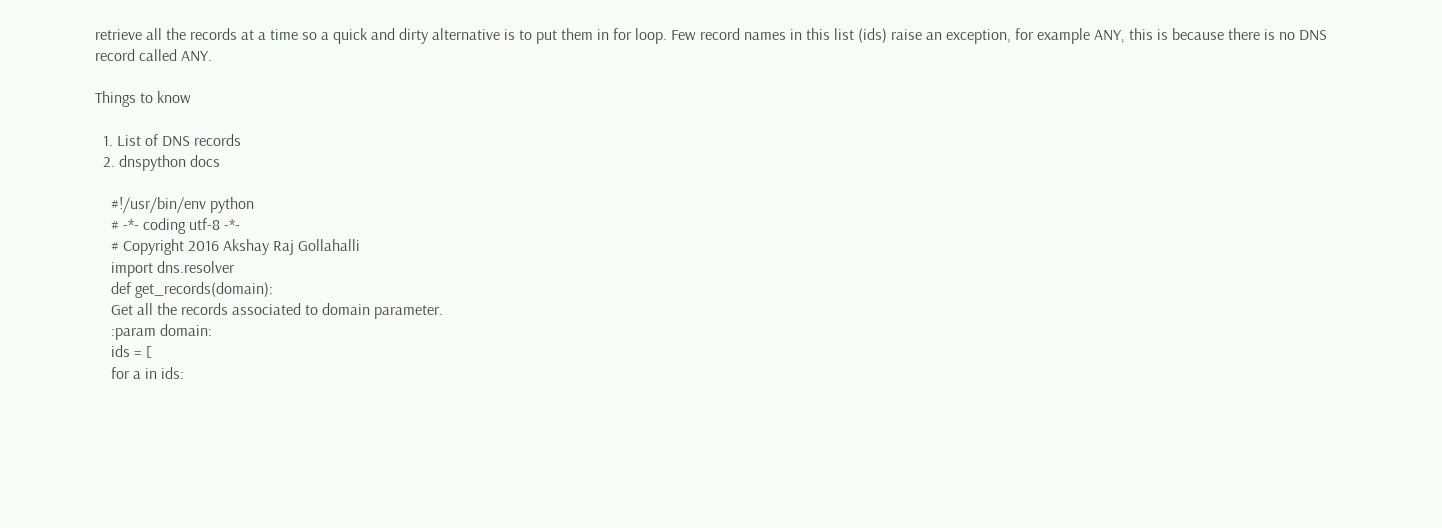retrieve all the records at a time so a quick and dirty alternative is to put them in for loop. Few record names in this list (ids) raise an exception, for example ANY, this is because there is no DNS record called ANY.

Things to know

  1. List of DNS records
  2. dnspython docs

    #!/usr/bin/env python
    # -*- coding utf-8 -*-
    # Copyright 2016 Akshay Raj Gollahalli
    import dns.resolver
    def get_records(domain):
    Get all the records associated to domain parameter.
    :param domain:
    ids = [
    for a in ids: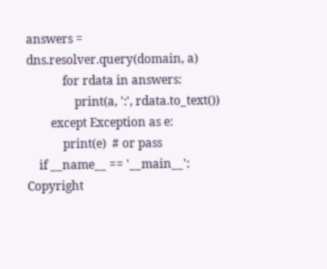answers = dns.resolver.query(domain, a)
            for rdata in answers:
                print(a, ':', rdata.to_text())
        except Exception as e:
            print(e)  # or pass
    if __name__ == '__main__':
Copyright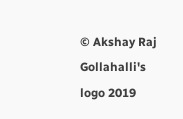© Akshay Raj Gollahalli's logo 2019